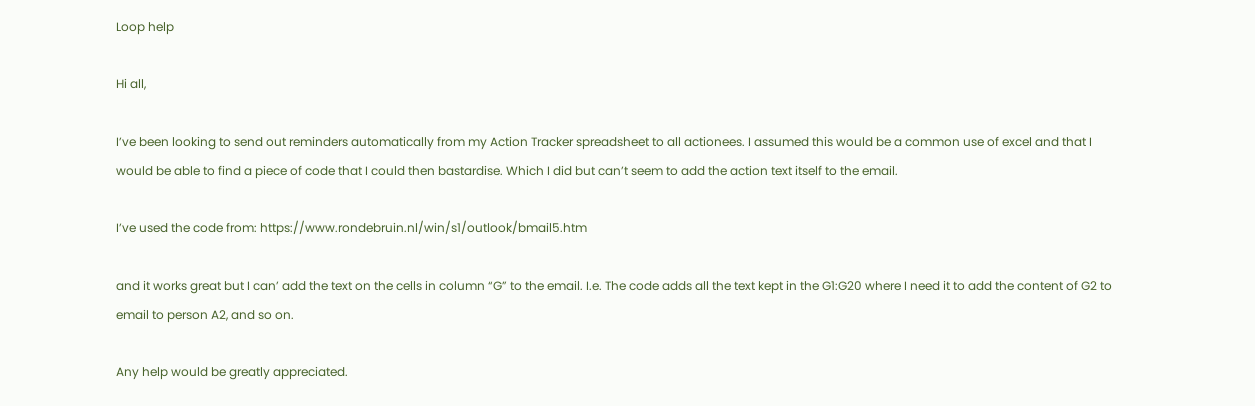Loop help

Hi all,

I’ve been looking to send out reminders automatically from my Action Tracker spreadsheet to all actionees. I assumed this would be a common use of excel and that I would be able to find a piece of code that I could then bastardise. Which I did but can’t seem to add the action text itself to the email.

I’ve used the code from: https://www.rondebruin.nl/win/s1/outlook/bmail5.htm

and it works great but I can’ add the text on the cells in column “G” to the email. I.e. The code adds all the text kept in the G1:G20 where I need it to add the content of G2 to email to person A2, and so on.

Any help would be greatly appreciated.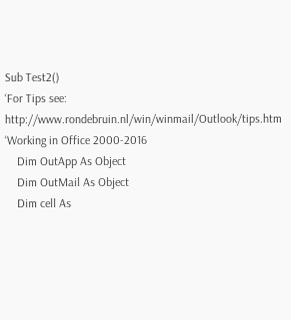Sub Test2()
‘For Tips see: http://www.rondebruin.nl/win/winmail/Outlook/tips.htm
‘Working in Office 2000-2016
    Dim OutApp As Object
    Dim OutMail As Object
    Dim cell As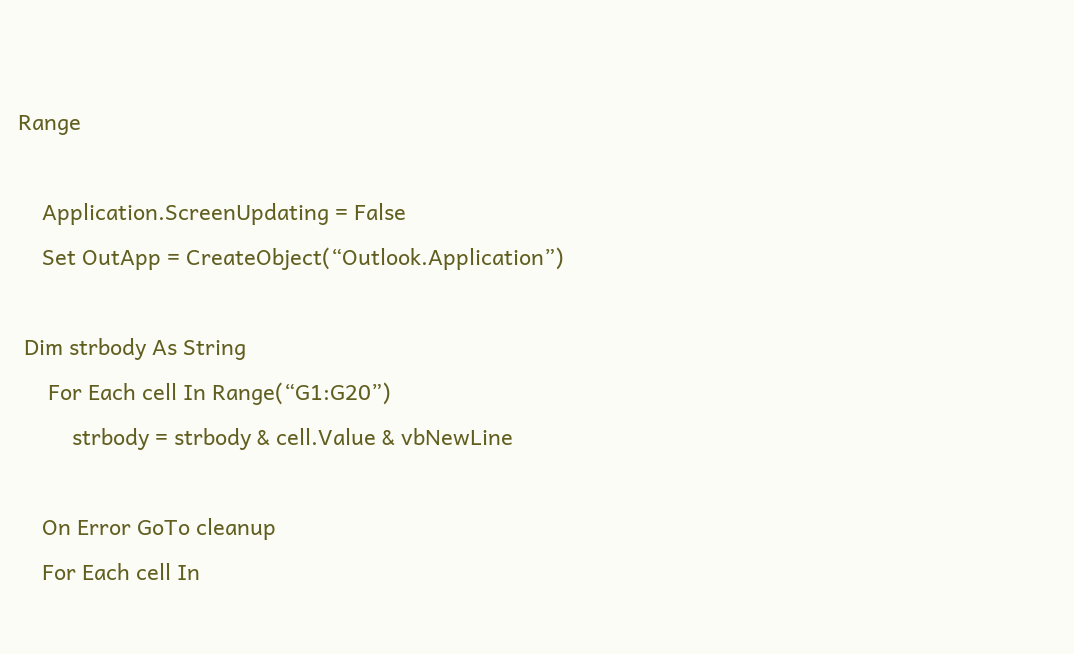Range

    Application.ScreenUpdating = False
    Set OutApp = CreateObject(“Outlook.Application”)

 Dim strbody As String
     For Each cell In Range(“G1:G20”)
         strbody = strbody & cell.Value & vbNewLine

    On Error GoTo cleanup
    For Each cell In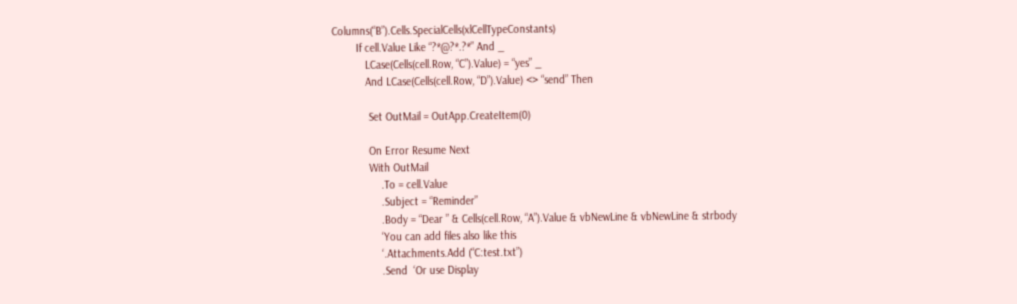Columns(“B”).Cells.SpecialCells(xlCellTypeConstants)
        If cell.Value Like “?*@?*.?*” And _
           LCase(Cells(cell.Row, “C”).Value) = “yes” _
           And LCase(Cells(cell.Row, “D”).Value) <> “send” Then

            Set OutMail = OutApp.CreateItem(0)

            On Error Resume Next
            With OutMail
                .To = cell.Value
                .Subject = “Reminder”
                .Body = “Dear ” & Cells(cell.Row, “A”).Value & vbNewLine & vbNewLine & strbody
                ‘You can add files also like this
                ‘.Attachments.Add (“C:test.txt”)
                .Send  ‘Or use Display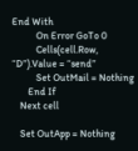End With
            On Error GoTo 0
            Cells(cell.Row, “D”).Value = “send”
            Set OutMail = Nothing
        End If
    Next cell

    Set OutApp = Nothing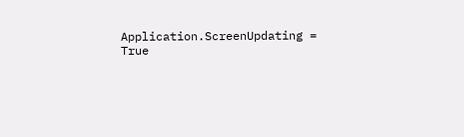Application.ScreenUpdating = True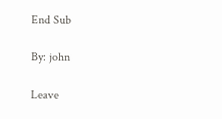End Sub

By: john

Leave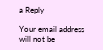a Reply

Your email address will not be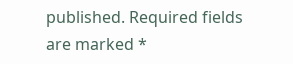published. Required fields are marked *